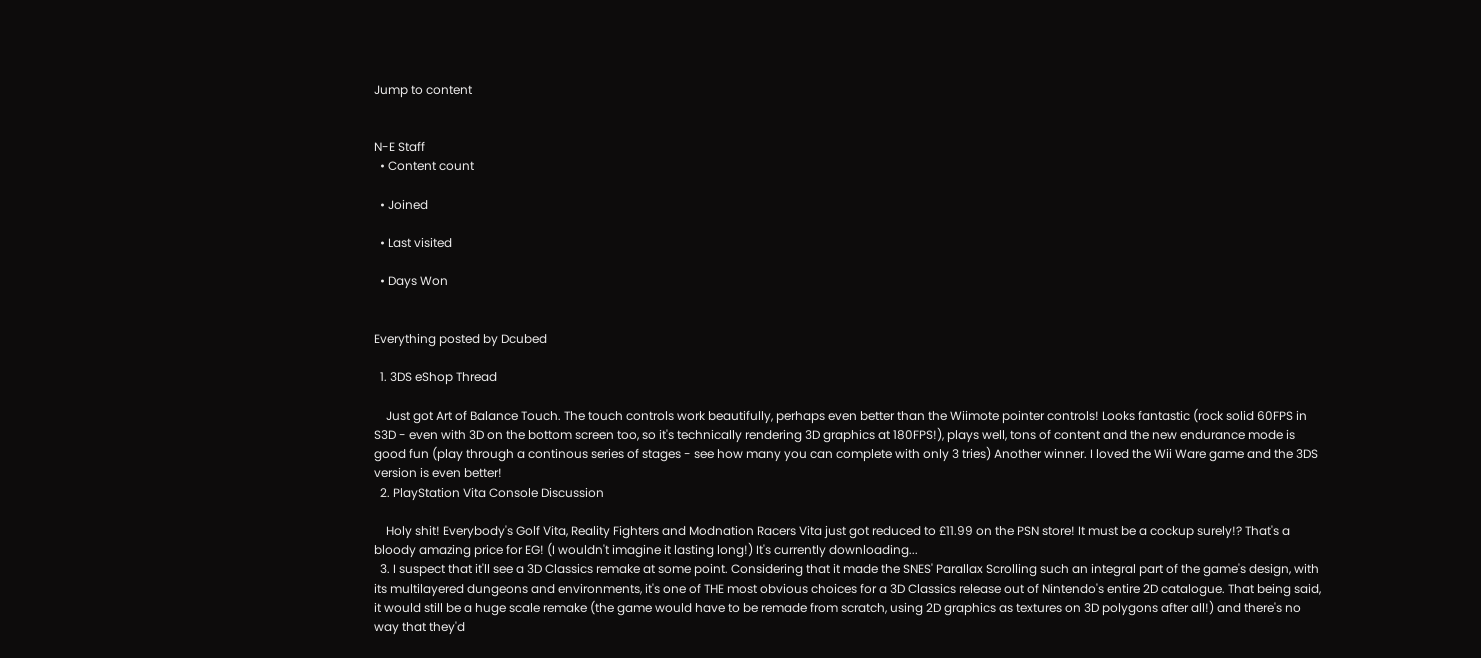Jump to content


N-E Staff
  • Content count

  • Joined

  • Last visited

  • Days Won


Everything posted by Dcubed

  1. 3DS eShop Thread

    Just got Art of Balance Touch. The touch controls work beautifully, perhaps even better than the Wiimote pointer controls! Looks fantastic (rock solid 60FPS in S3D - even with 3D on the bottom screen too, so it's technically rendering 3D graphics at 180FPS!), plays well, tons of content and the new endurance mode is good fun (play through a continous series of stages - see how many you can complete with only 3 tries) Another winner. I loved the Wii Ware game and the 3DS version is even better!
  2. PlayStation Vita Console Discussion

    Holy shit! Everybody's Golf Vita, Reality Fighters and Modnation Racers Vita just got reduced to £11.99 on the PSN store! It must be a cockup surely!? That's a bloody amazing price for EG! (I wouldn't imagine it lasting long!) It's currently downloading...
  3. I suspect that it'll see a 3D Classics remake at some point. Considering that it made the SNES' Parallax Scrolling such an integral part of the game's design, with its multilayered dungeons and environments, it's one of THE most obvious choices for a 3D Classics release out of Nintendo's entire 2D catalogue. That being said, it would still be a huge scale remake (the game would have to be remade from scratch, using 2D graphics as textures on 3D polygons after all!) and there's no way that they'd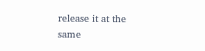release it at the same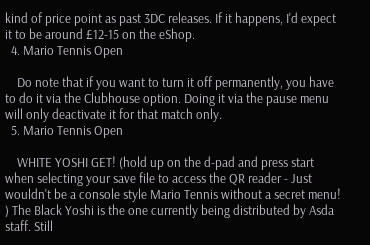kind of price point as past 3DC releases. If it happens, I'd expect it to be around £12-15 on the eShop.
  4. Mario Tennis Open

    Do note that if you want to turn it off permanently, you have to do it via the Clubhouse option. Doing it via the pause menu will only deactivate it for that match only.
  5. Mario Tennis Open

    WHITE YOSHI GET! (hold up on the d-pad and press start when selecting your save file to access the QR reader - Just wouldn't be a console style Mario Tennis without a secret menu! ) The Black Yoshi is the one currently being distributed by Asda staff. Still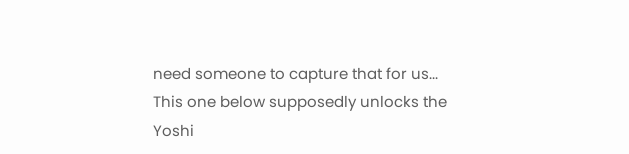need someone to capture that for us... This one below supposedly unlocks the Yoshi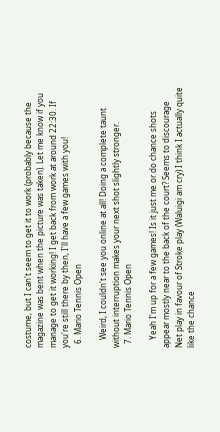costume, but I can't seem to get it to work (probably because the magazine was bent when the picture was taken). Let me know if you manage to get it working! I get back from work at around 22:30. If you're still there by then, I'll have a few games with you!
  6. Mario Tennis Open

    Weird, I couldn't see you online at all! Doing a complete taunt without interruption makes your next shot slightly stronger.
  7. Mario Tennis Open

    Yeah I'm up for a few games! Is it just me or do chance shots appear mostly near to the back of the court? Seems to discourage Net play in favour of Stroke play (Waluigi am cry) I think I actually quite like the chance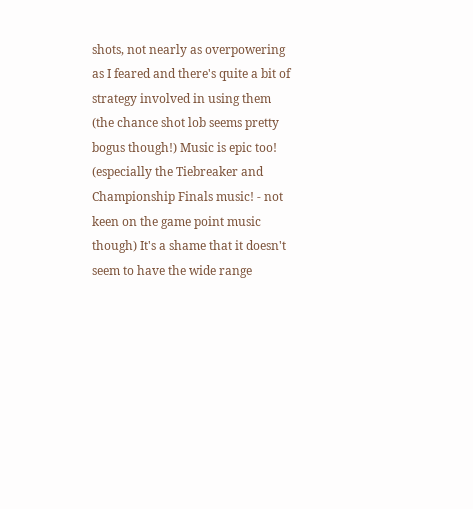shots, not nearly as overpowering as I feared and there's quite a bit of strategy involved in using them (the chance shot lob seems pretty bogus though!) Music is epic too! (especially the Tiebreaker and Championship Finals music! - not keen on the game point music though) It's a shame that it doesn't seem to have the wide range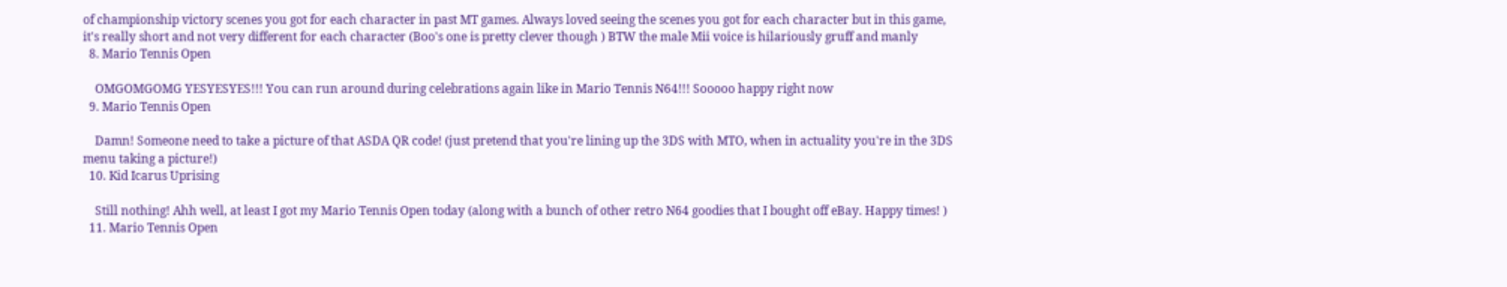of championship victory scenes you got for each character in past MT games. Always loved seeing the scenes you got for each character but in this game, it's really short and not very different for each character (Boo's one is pretty clever though ) BTW the male Mii voice is hilariously gruff and manly
  8. Mario Tennis Open

    OMGOMGOMG YESYESYES!!! You can run around during celebrations again like in Mario Tennis N64!!! Sooooo happy right now
  9. Mario Tennis Open

    Damn! Someone need to take a picture of that ASDA QR code! (just pretend that you're lining up the 3DS with MTO, when in actuality you're in the 3DS menu taking a picture!)
  10. Kid Icarus Uprising

    Still nothing! Ahh well, at least I got my Mario Tennis Open today (along with a bunch of other retro N64 goodies that I bought off eBay. Happy times! )
  11. Mario Tennis Open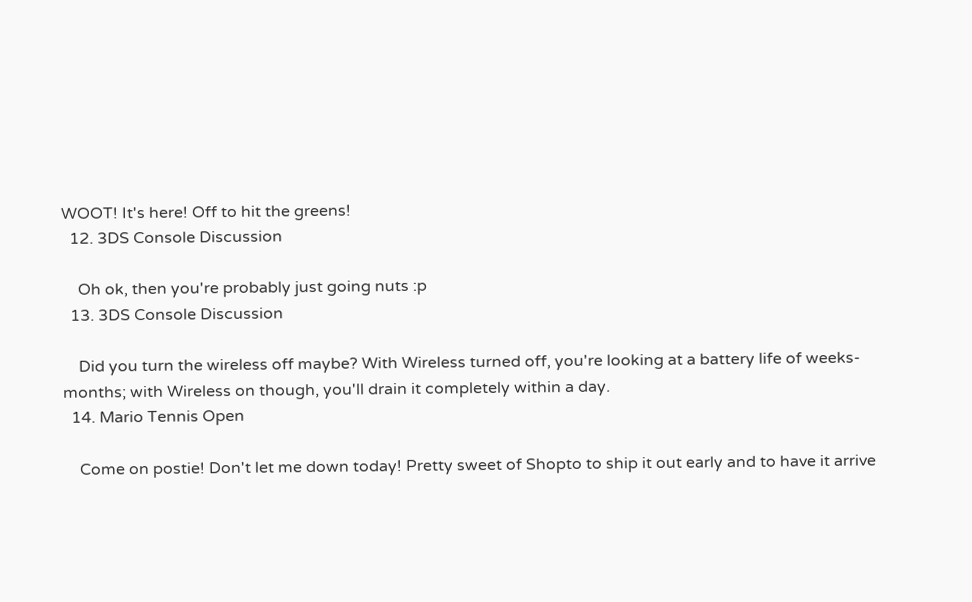WOOT! It's here! Off to hit the greens!
  12. 3DS Console Discussion

    Oh ok, then you're probably just going nuts :p
  13. 3DS Console Discussion

    Did you turn the wireless off maybe? With Wireless turned off, you're looking at a battery life of weeks-months; with Wireless on though, you'll drain it completely within a day.
  14. Mario Tennis Open

    Come on postie! Don't let me down today! Pretty sweet of Shopto to ship it out early and to have it arrive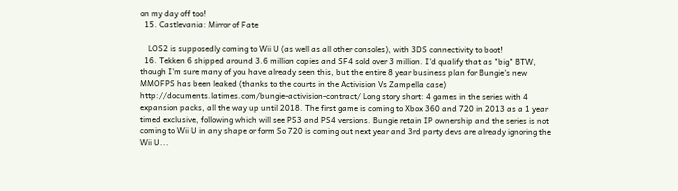on my day off too!
  15. Castlevania: Mirror of Fate

    LOS2 is supposedly coming to Wii U (as well as all other consoles), with 3DS connectivity to boot!
  16. Tekken 6 shipped around 3.6 million copies and SF4 sold over 3 million. I'd qualify that as "big" BTW, though I'm sure many of you have already seen this, but the entire 8 year business plan for Bungie's new MMOFPS has been leaked (thanks to the courts in the Activision Vs Zampella case) http://documents.latimes.com/bungie-activision-contract/ Long story short: 4 games in the series with 4 expansion packs, all the way up until 2018. The first game is coming to Xbox 360 and 720 in 2013 as a 1 year timed exclusive, following which will see PS3 and PS4 versions. Bungie retain IP ownership and the series is not coming to Wii U in any shape or form So 720 is coming out next year and 3rd party devs are already ignoring the Wii U...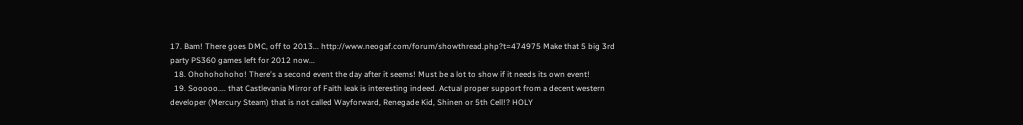17. Bam! There goes DMC, off to 2013... http://www.neogaf.com/forum/showthread.php?t=474975 Make that 5 big 3rd party PS360 games left for 2012 now...
  18. Ohohohohoho! There's a second event the day after it seems! Must be a lot to show if it needs its own event!
  19. Sooooo.... that Castlevania Mirror of Faith leak is interesting indeed. Actual proper support from a decent western developer (Mercury Steam) that is not called Wayforward, Renegade Kid, Shinen or 5th Cell!? HOLY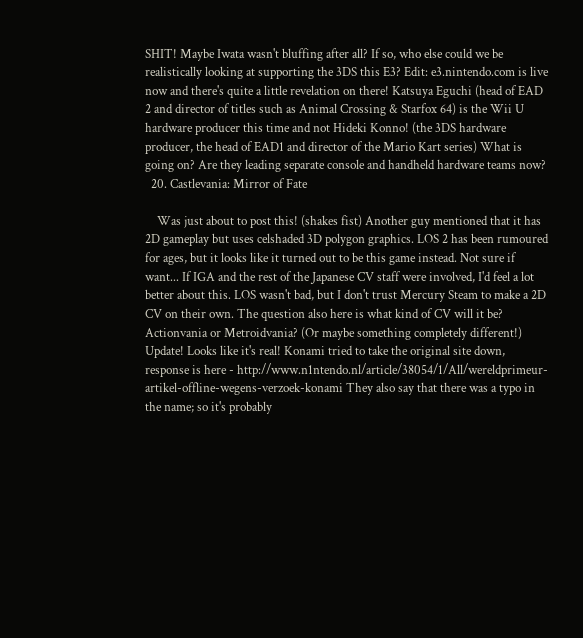SHIT! Maybe Iwata wasn't bluffing after all? If so, who else could we be realistically looking at supporting the 3DS this E3? Edit: e3.nintendo.com is live now and there's quite a little revelation on there! Katsuya Eguchi (head of EAD 2 and director of titles such as Animal Crossing & Starfox 64) is the Wii U hardware producer this time and not Hideki Konno! (the 3DS hardware producer, the head of EAD1 and director of the Mario Kart series) What is going on? Are they leading separate console and handheld hardware teams now?
  20. Castlevania: Mirror of Fate

    Was just about to post this! (shakes fist) Another guy mentioned that it has 2D gameplay but uses celshaded 3D polygon graphics. LOS 2 has been rumoured for ages, but it looks like it turned out to be this game instead. Not sure if want... If IGA and the rest of the Japanese CV staff were involved, I'd feel a lot better about this. LOS wasn't bad, but I don't trust Mercury Steam to make a 2D CV on their own. The question also here is what kind of CV will it be? Actionvania or Metroidvania? (Or maybe something completely different!) Update! Looks like it's real! Konami tried to take the original site down, response is here - http://www.n1ntendo.nl/article/38054/1/All/wereldprimeur-artikel-offline-wegens-verzoek-konami They also say that there was a typo in the name; so it's probably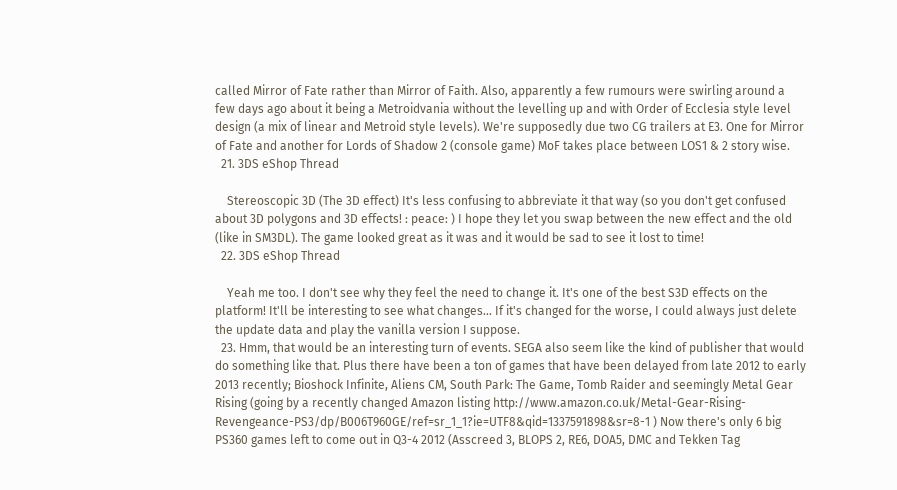called Mirror of Fate rather than Mirror of Faith. Also, apparently a few rumours were swirling around a few days ago about it being a Metroidvania without the levelling up and with Order of Ecclesia style level design (a mix of linear and Metroid style levels). We're supposedly due two CG trailers at E3. One for Mirror of Fate and another for Lords of Shadow 2 (console game) MoF takes place between LOS1 & 2 story wise.
  21. 3DS eShop Thread

    Stereoscopic 3D (The 3D effect) It's less confusing to abbreviate it that way (so you don't get confused about 3D polygons and 3D effects! : peace: ) I hope they let you swap between the new effect and the old (like in SM3DL). The game looked great as it was and it would be sad to see it lost to time!
  22. 3DS eShop Thread

    Yeah me too. I don't see why they feel the need to change it. It's one of the best S3D effects on the platform! It'll be interesting to see what changes... If it's changed for the worse, I could always just delete the update data and play the vanilla version I suppose.
  23. Hmm, that would be an interesting turn of events. SEGA also seem like the kind of publisher that would do something like that. Plus there have been a ton of games that have been delayed from late 2012 to early 2013 recently; Bioshock Infinite, Aliens CM, South Park: The Game, Tomb Raider and seemingly Metal Gear Rising (going by a recently changed Amazon listing http://www.amazon.co.uk/Metal-Gear-Rising-Revengeance-PS3/dp/B006T960GE/ref=sr_1_1?ie=UTF8&qid=1337591898&sr=8-1 ) Now there's only 6 big PS360 games left to come out in Q3-4 2012 (Asscreed 3, BLOPS 2, RE6, DOA5, DMC and Tekken Tag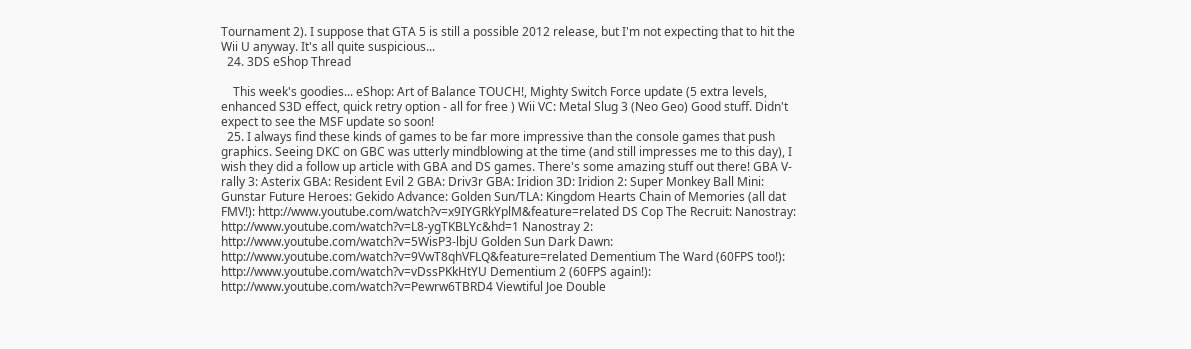Tournament 2). I suppose that GTA 5 is still a possible 2012 release, but I'm not expecting that to hit the Wii U anyway. It's all quite suspicious...
  24. 3DS eShop Thread

    This week's goodies... eShop: Art of Balance TOUCH!, Mighty Switch Force update (5 extra levels, enhanced S3D effect, quick retry option - all for free ) Wii VC: Metal Slug 3 (Neo Geo) Good stuff. Didn't expect to see the MSF update so soon!
  25. I always find these kinds of games to be far more impressive than the console games that push graphics. Seeing DKC on GBC was utterly mindblowing at the time (and still impresses me to this day), I wish they did a follow up article with GBA and DS games. There's some amazing stuff out there! GBA V-rally 3: Asterix GBA: Resident Evil 2 GBA: Driv3r GBA: Iridion 3D: Iridion 2: Super Monkey Ball Mini: Gunstar Future Heroes: Gekido Advance: Golden Sun/TLA: Kingdom Hearts Chain of Memories (all dat FMV!): http://www.youtube.com/watch?v=x9IYGRkYplM&feature=related DS Cop The Recruit: Nanostray: http://www.youtube.com/watch?v=L8-ygTKBLYc&hd=1 Nanostray 2: http://www.youtube.com/watch?v=5WisP3-lbjU Golden Sun Dark Dawn: http://www.youtube.com/watch?v=9VwT8qhVFLQ&feature=related Dementium The Ward (60FPS too!): http://www.youtube.com/watch?v=vDssPKkHtYU Dementium 2 (60FPS again!): http://www.youtube.com/watch?v=Pewrw6TBRD4 Viewtiful Joe Double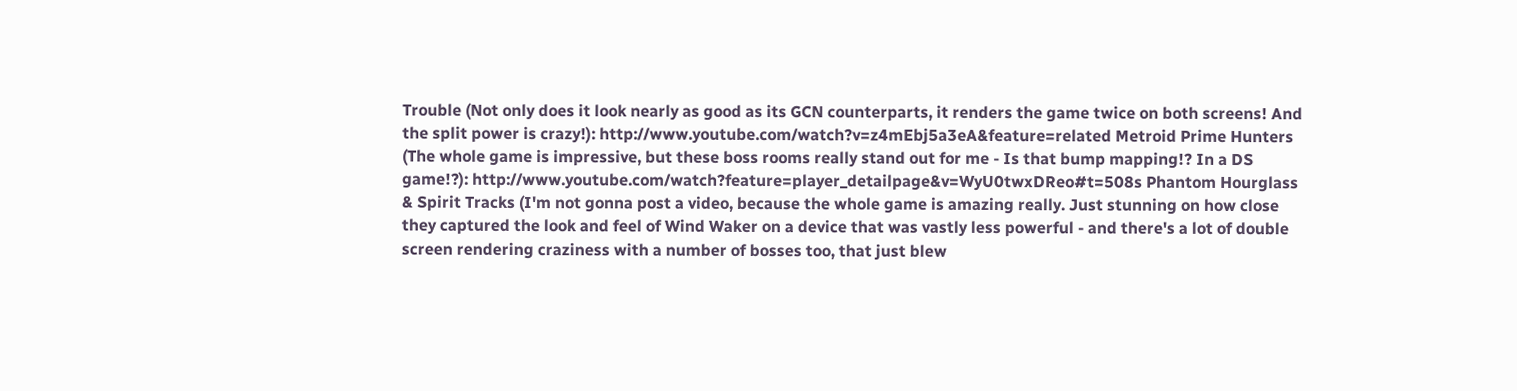Trouble (Not only does it look nearly as good as its GCN counterparts, it renders the game twice on both screens! And the split power is crazy!): http://www.youtube.com/watch?v=z4mEbj5a3eA&feature=related Metroid Prime Hunters (The whole game is impressive, but these boss rooms really stand out for me - Is that bump mapping!? In a DS game!?): http://www.youtube.com/watch?feature=player_detailpage&v=WyU0twxDReo#t=508s Phantom Hourglass & Spirit Tracks (I'm not gonna post a video, because the whole game is amazing really. Just stunning on how close they captured the look and feel of Wind Waker on a device that was vastly less powerful - and there's a lot of double screen rendering craziness with a number of bosses too, that just blew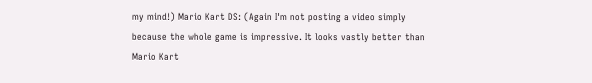my mind!) Mario Kart DS: (Again I'm not posting a video simply because the whole game is impressive. It looks vastly better than Mario Kart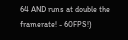64 AND runs at double the framerate! - 60FPS!)